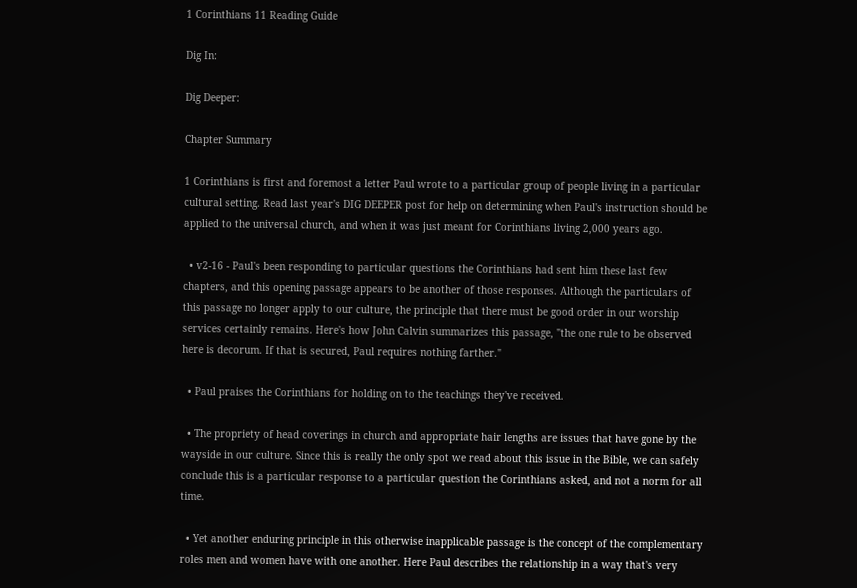1 Corinthians 11 Reading Guide

Dig In:

Dig Deeper:

Chapter Summary

1 Corinthians is first and foremost a letter Paul wrote to a particular group of people living in a particular cultural setting. Read last year's DIG DEEPER post for help on determining when Paul's instruction should be applied to the universal church, and when it was just meant for Corinthians living 2,000 years ago.

  • v2-16 - Paul's been responding to particular questions the Corinthians had sent him these last few chapters, and this opening passage appears to be another of those responses. Although the particulars of this passage no longer apply to our culture, the principle that there must be good order in our worship services certainly remains. Here's how John Calvin summarizes this passage, "the one rule to be observed here is decorum. If that is secured, Paul requires nothing farther."

  • Paul praises the Corinthians for holding on to the teachings they've received.

  • The propriety of head coverings in church and appropriate hair lengths are issues that have gone by the wayside in our culture. Since this is really the only spot we read about this issue in the Bible, we can safely conclude this is a particular response to a particular question the Corinthians asked, and not a norm for all time.

  • Yet another enduring principle in this otherwise inapplicable passage is the concept of the complementary roles men and women have with one another. Here Paul describes the relationship in a way that's very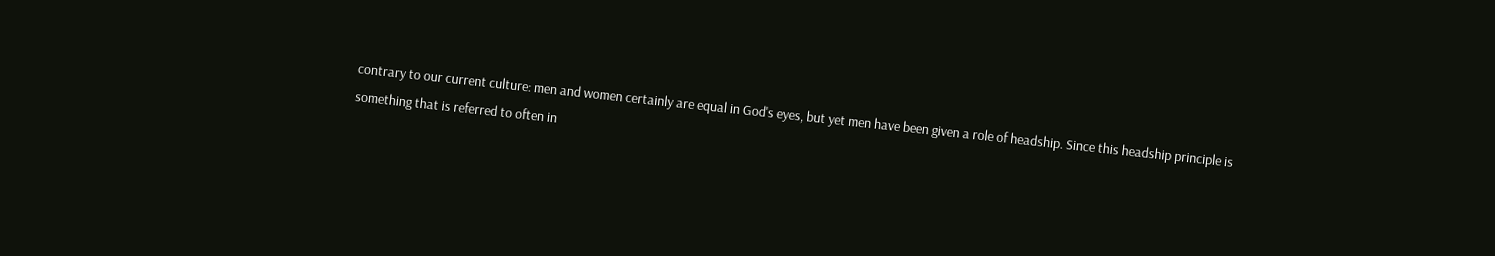contrary to our current culture: men and women certainly are equal in God's eyes, but yet men have been given a role of headship. Since this headship principle is something that is referred to often in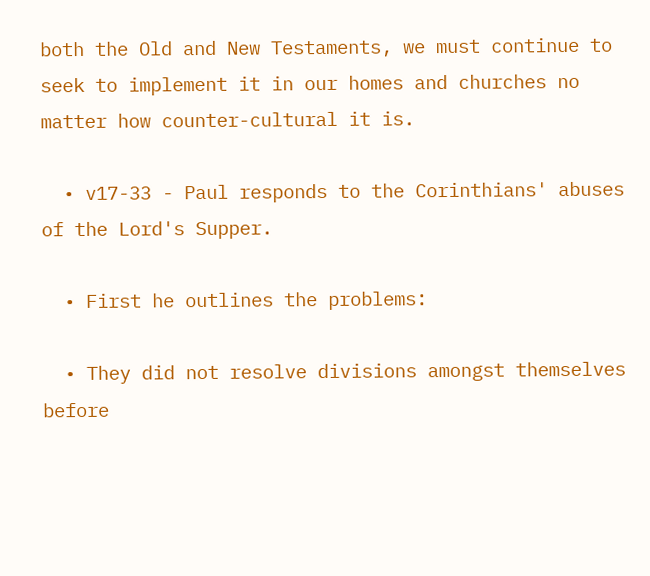both the Old and New Testaments, we must continue to seek to implement it in our homes and churches no matter how counter-cultural it is.

  • v17-33 - Paul responds to the Corinthians' abuses of the Lord's Supper.

  • First he outlines the problems:

  • They did not resolve divisions amongst themselves before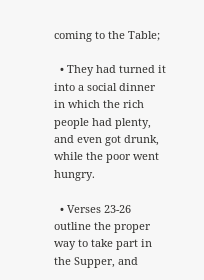coming to the Table;

  • They had turned it into a social dinner in which the rich people had plenty, and even got drunk, while the poor went hungry.

  • Verses 23-26 outline the proper way to take part in the Supper, and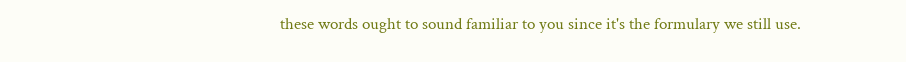these words ought to sound familiar to you since it's the formulary we still use.